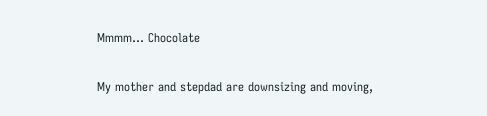Mmmm… Chocolate

My mother and stepdad are downsizing and moving,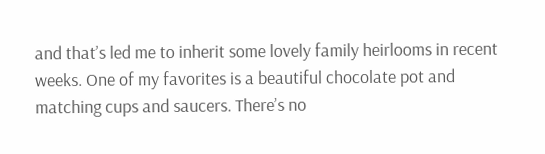and that’s led me to inherit some lovely family heirlooms in recent weeks. One of my favorites is a beautiful chocolate pot and matching cups and saucers. There’s no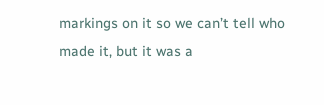markings on it so we can’t tell who made it, but it was a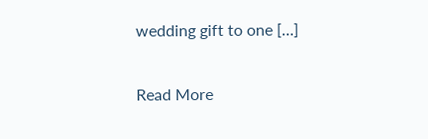wedding gift to one […]

Read More